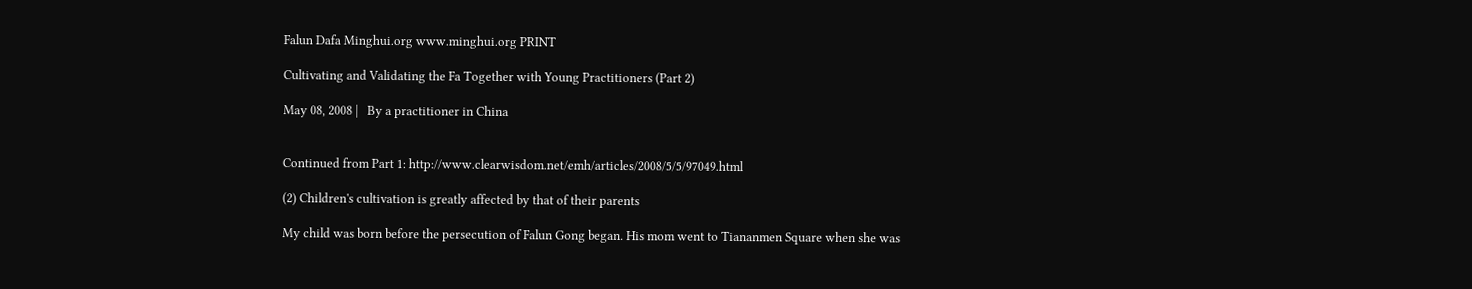Falun Dafa Minghui.org www.minghui.org PRINT

Cultivating and Validating the Fa Together with Young Practitioners (Part 2)

May 08, 2008 |   By a practitioner in China


Continued from Part 1: http://www.clearwisdom.net/emh/articles/2008/5/5/97049.html

(2) Children's cultivation is greatly affected by that of their parents

My child was born before the persecution of Falun Gong began. His mom went to Tiananmen Square when she was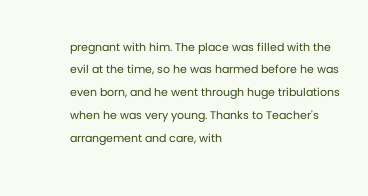pregnant with him. The place was filled with the evil at the time, so he was harmed before he was even born, and he went through huge tribulations when he was very young. Thanks to Teacher's arrangement and care, with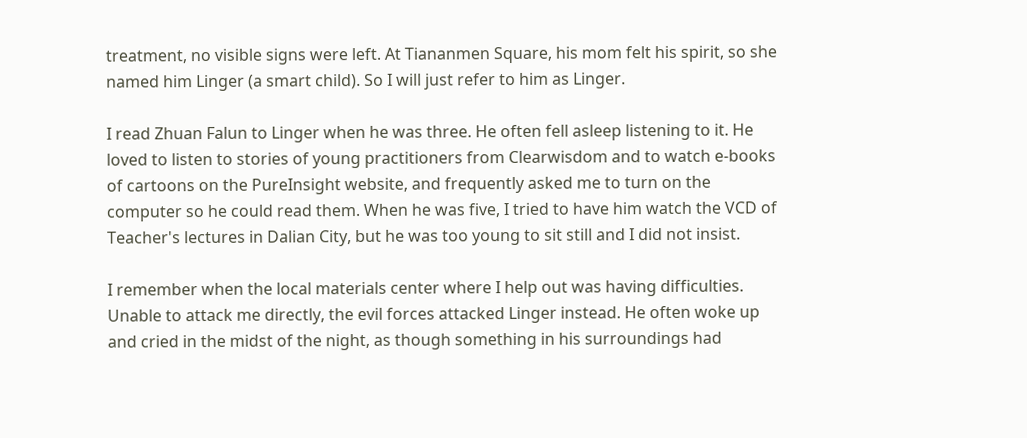treatment, no visible signs were left. At Tiananmen Square, his mom felt his spirit, so she named him Linger (a smart child). So I will just refer to him as Linger.

I read Zhuan Falun to Linger when he was three. He often fell asleep listening to it. He loved to listen to stories of young practitioners from Clearwisdom and to watch e-books of cartoons on the PureInsight website, and frequently asked me to turn on the computer so he could read them. When he was five, I tried to have him watch the VCD of Teacher's lectures in Dalian City, but he was too young to sit still and I did not insist.

I remember when the local materials center where I help out was having difficulties. Unable to attack me directly, the evil forces attacked Linger instead. He often woke up and cried in the midst of the night, as though something in his surroundings had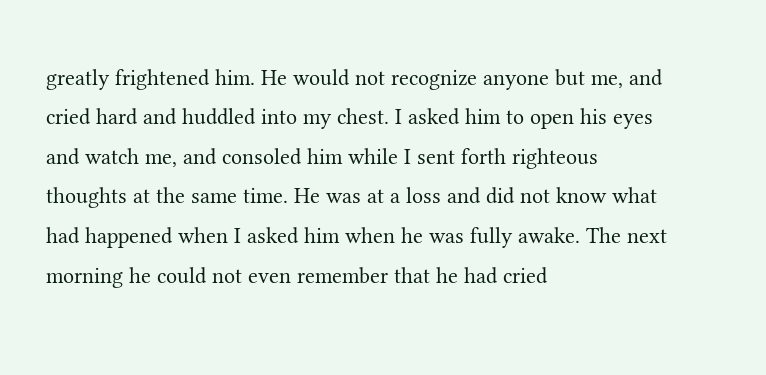greatly frightened him. He would not recognize anyone but me, and cried hard and huddled into my chest. I asked him to open his eyes and watch me, and consoled him while I sent forth righteous thoughts at the same time. He was at a loss and did not know what had happened when I asked him when he was fully awake. The next morning he could not even remember that he had cried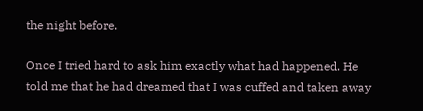the night before.

Once I tried hard to ask him exactly what had happened. He told me that he had dreamed that I was cuffed and taken away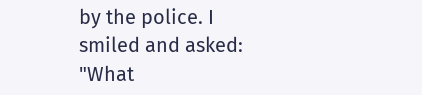by the police. I smiled and asked: "What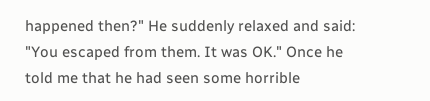happened then?" He suddenly relaxed and said: "You escaped from them. It was OK." Once he told me that he had seen some horrible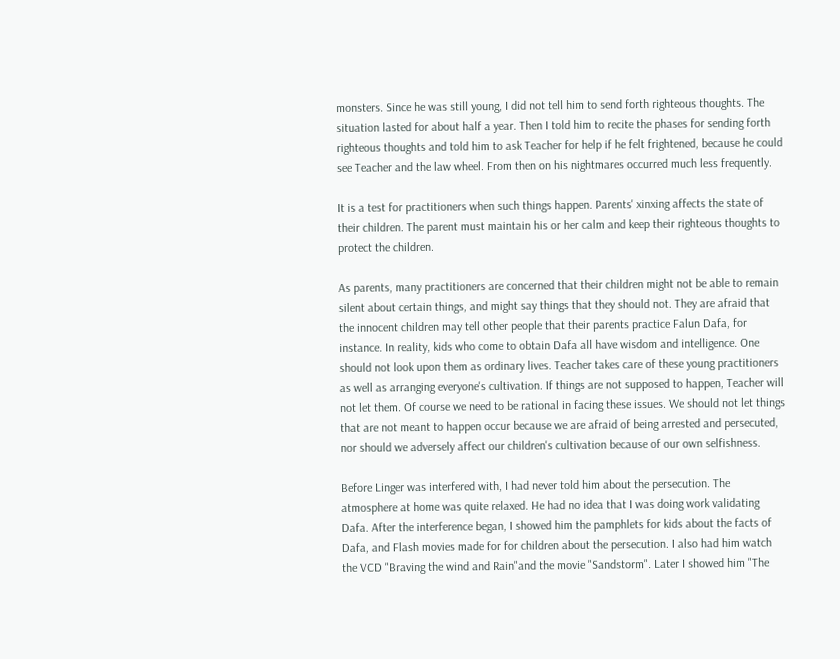monsters. Since he was still young, I did not tell him to send forth righteous thoughts. The situation lasted for about half a year. Then I told him to recite the phases for sending forth righteous thoughts and told him to ask Teacher for help if he felt frightened, because he could see Teacher and the law wheel. From then on his nightmares occurred much less frequently.

It is a test for practitioners when such things happen. Parents' xinxing affects the state of their children. The parent must maintain his or her calm and keep their righteous thoughts to protect the children.

As parents, many practitioners are concerned that their children might not be able to remain silent about certain things, and might say things that they should not. They are afraid that the innocent children may tell other people that their parents practice Falun Dafa, for instance. In reality, kids who come to obtain Dafa all have wisdom and intelligence. One should not look upon them as ordinary lives. Teacher takes care of these young practitioners as well as arranging everyone's cultivation. If things are not supposed to happen, Teacher will not let them. Of course we need to be rational in facing these issues. We should not let things that are not meant to happen occur because we are afraid of being arrested and persecuted, nor should we adversely affect our children's cultivation because of our own selfishness.

Before Linger was interfered with, I had never told him about the persecution. The atmosphere at home was quite relaxed. He had no idea that I was doing work validating Dafa. After the interference began, I showed him the pamphlets for kids about the facts of Dafa, and Flash movies made for for children about the persecution. I also had him watch the VCD "Braving the wind and Rain"and the movie "Sandstorm". Later I showed him "The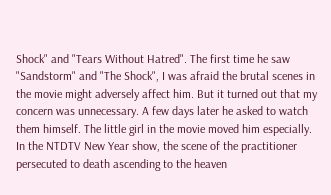Shock" and "Tears Without Hatred". The first time he saw "Sandstorm" and "The Shock", I was afraid the brutal scenes in the movie might adversely affect him. But it turned out that my concern was unnecessary. A few days later he asked to watch them himself. The little girl in the movie moved him especially. In the NTDTV New Year show, the scene of the practitioner persecuted to death ascending to the heaven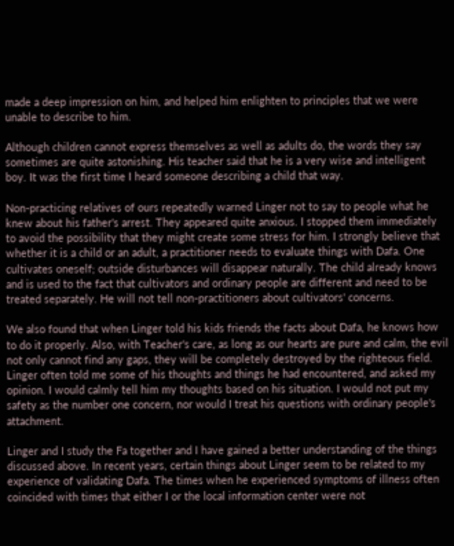made a deep impression on him, and helped him enlighten to principles that we were unable to describe to him.

Although children cannot express themselves as well as adults do, the words they say sometimes are quite astonishing. His teacher said that he is a very wise and intelligent boy. It was the first time I heard someone describing a child that way.

Non-practicing relatives of ours repeatedly warned Linger not to say to people what he knew about his father's arrest. They appeared quite anxious. I stopped them immediately to avoid the possibility that they might create some stress for him. I strongly believe that whether it is a child or an adult, a practitioner needs to evaluate things with Dafa. One cultivates oneself; outside disturbances will disappear naturally. The child already knows and is used to the fact that cultivators and ordinary people are different and need to be treated separately. He will not tell non-practitioners about cultivators' concerns.

We also found that when Linger told his kids friends the facts about Dafa, he knows how to do it properly. Also, with Teacher's care, as long as our hearts are pure and calm, the evil not only cannot find any gaps, they will be completely destroyed by the righteous field. Linger often told me some of his thoughts and things he had encountered, and asked my opinion. I would calmly tell him my thoughts based on his situation. I would not put my safety as the number one concern, nor would I treat his questions with ordinary people's attachment.

Linger and I study the Fa together and I have gained a better understanding of the things discussed above. In recent years, certain things about Linger seem to be related to my experience of validating Dafa. The times when he experienced symptoms of illness often coincided with times that either I or the local information center were not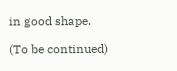in good shape.

(To be continued)